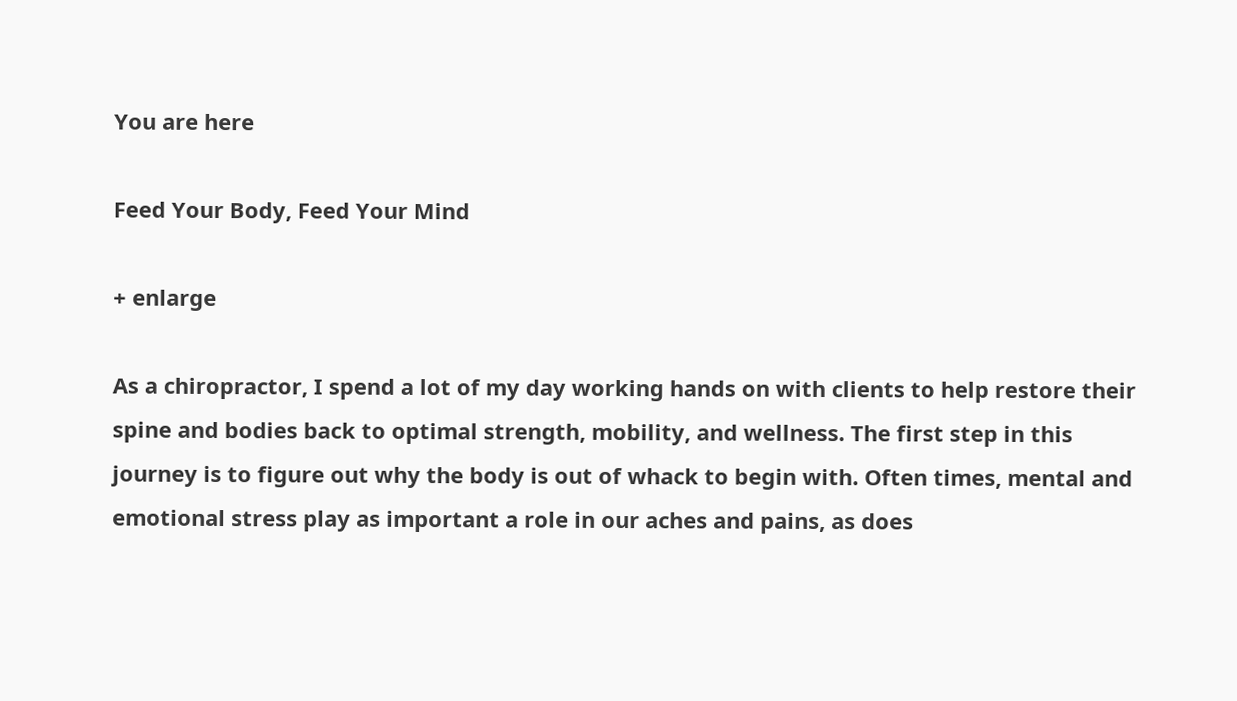You are here

Feed Your Body, Feed Your Mind

+ enlarge

As a chiropractor, I spend a lot of my day working hands on with clients to help restore their spine and bodies back to optimal strength, mobility, and wellness. The first step in this journey is to figure out why the body is out of whack to begin with. Often times, mental and emotional stress play as important a role in our aches and pains, as does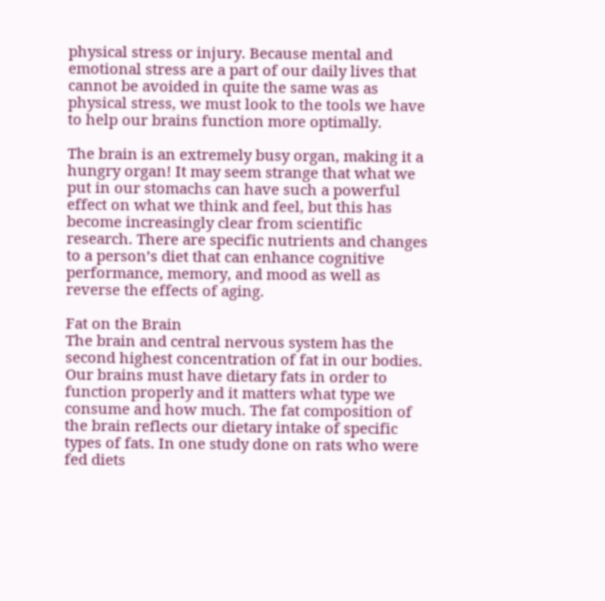physical stress or injury. Because mental and emotional stress are a part of our daily lives that cannot be avoided in quite the same was as physical stress, we must look to the tools we have to help our brains function more optimally.

The brain is an extremely busy organ, making it a hungry organ! It may seem strange that what we put in our stomachs can have such a powerful effect on what we think and feel, but this has become increasingly clear from scientific research. There are specific nutrients and changes to a person’s diet that can enhance cognitive performance, memory, and mood as well as reverse the effects of aging.

Fat on the Brain
The brain and central nervous system has the second highest concentration of fat in our bodies. Our brains must have dietary fats in order to function properly and it matters what type we consume and how much. The fat composition of the brain reflects our dietary intake of specific types of fats. In one study done on rats who were fed diets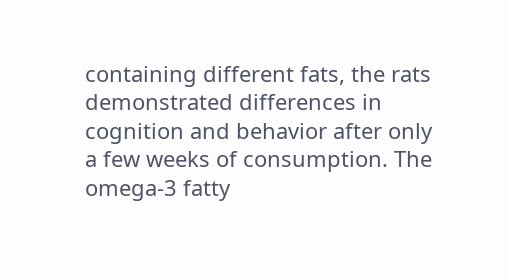containing different fats, the rats demonstrated differences in cognition and behavior after only a few weeks of consumption. The omega-3 fatty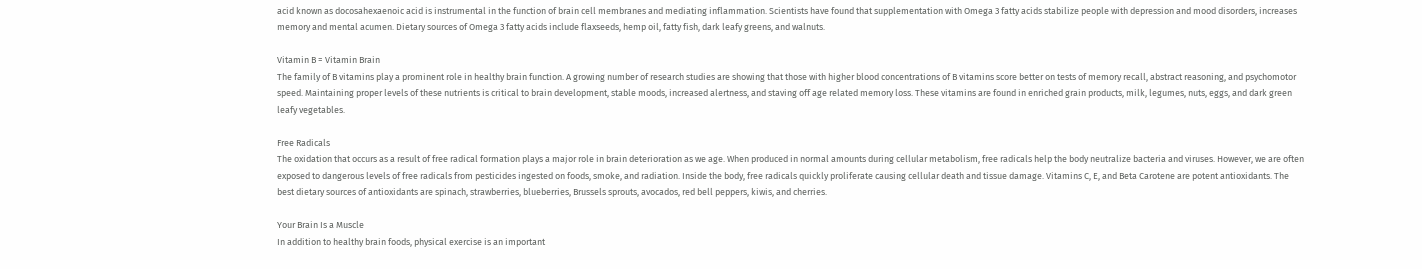acid known as docosahexaenoic acid is instrumental in the function of brain cell membranes and mediating inflammation. Scientists have found that supplementation with Omega 3 fatty acids stabilize people with depression and mood disorders, increases memory and mental acumen. Dietary sources of Omega 3 fatty acids include flaxseeds, hemp oil, fatty fish, dark leafy greens, and walnuts.

Vitamin B = Vitamin Brain
The family of B vitamins play a prominent role in healthy brain function. A growing number of research studies are showing that those with higher blood concentrations of B vitamins score better on tests of memory recall, abstract reasoning, and psychomotor speed. Maintaining proper levels of these nutrients is critical to brain development, stable moods, increased alertness, and staving off age related memory loss. These vitamins are found in enriched grain products, milk, legumes, nuts, eggs, and dark green leafy vegetables.

Free Radicals
The oxidation that occurs as a result of free radical formation plays a major role in brain deterioration as we age. When produced in normal amounts during cellular metabolism, free radicals help the body neutralize bacteria and viruses. However, we are often exposed to dangerous levels of free radicals from pesticides ingested on foods, smoke, and radiation. Inside the body, free radicals quickly proliferate causing cellular death and tissue damage. Vitamins C, E, and Beta Carotene are potent antioxidants. The best dietary sources of antioxidants are spinach, strawberries, blueberries, Brussels sprouts, avocados, red bell peppers, kiwis, and cherries.

Your Brain Is a Muscle
In addition to healthy brain foods, physical exercise is an important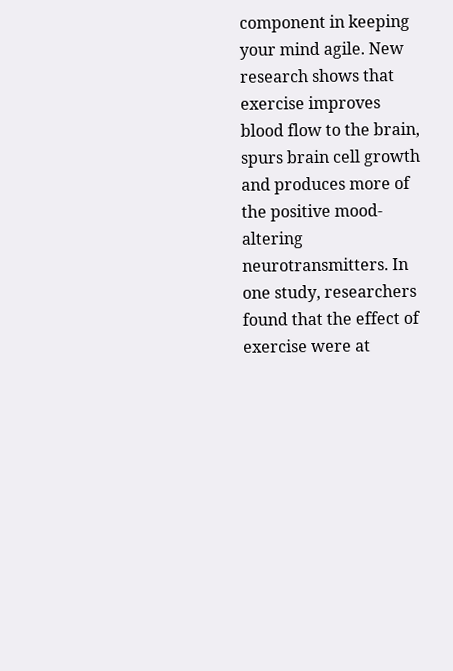component in keeping your mind agile. New research shows that exercise improves blood flow to the brain, spurs brain cell growth and produces more of the positive mood-altering neurotransmitters. In one study, researchers found that the effect of exercise were at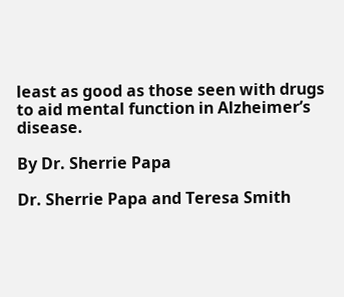least as good as those seen with drugs to aid mental function in Alzheimer’s disease.

By Dr. Sherrie Papa

Dr. Sherrie Papa and Teresa Smith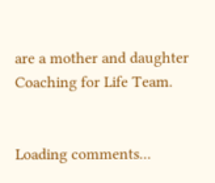are a mother and daughter Coaching for Life Team.


Loading comments...